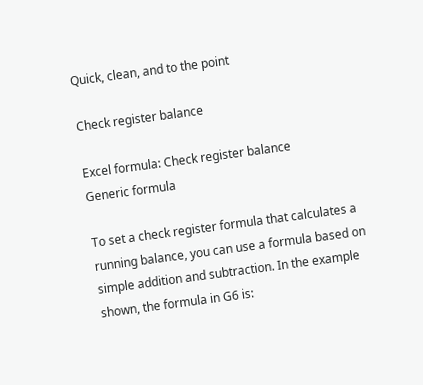Quick, clean, and to the point

Check register balance

Excel formula: Check register balance
Generic formula

To set a check register formula that calculates a running balance, you can use a formula based on simple addition and subtraction. In the example shown, the formula in G6 is: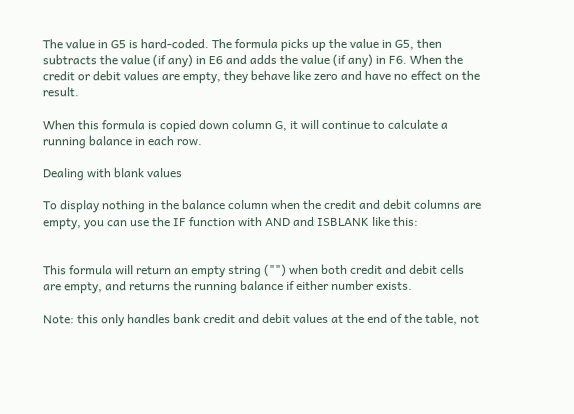The value in G5 is hard-coded. The formula picks up the value in G5, then subtracts the value (if any) in E6 and adds the value (if any) in F6. When the credit or debit values are empty, they behave like zero and have no effect on the result.

When this formula is copied down column G, it will continue to calculate a running balance in each row.

Dealing with blank values

To display nothing in the balance column when the credit and debit columns are empty, you can use the IF function with AND and ISBLANK like this:


This formula will return an empty string ("") when both credit and debit cells are empty, and returns the running balance if either number exists.

Note: this only handles bank credit and debit values at the end of the table, not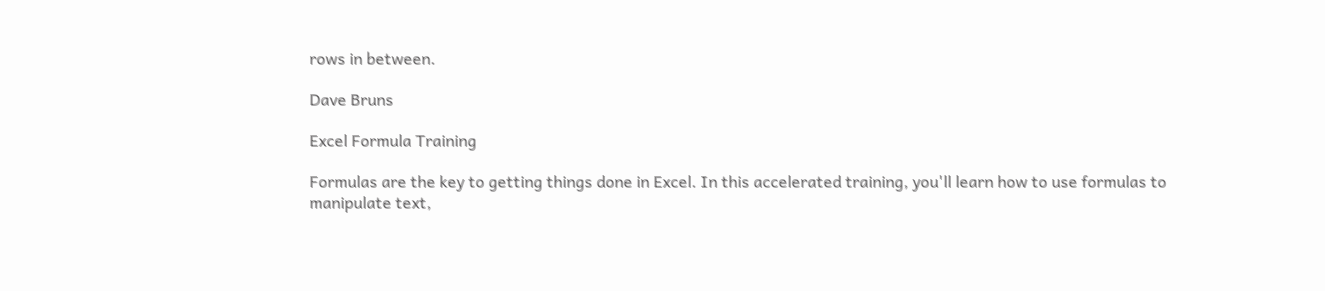rows in between.

Dave Bruns

Excel Formula Training

Formulas are the key to getting things done in Excel. In this accelerated training, you'll learn how to use formulas to manipulate text,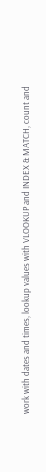work with dates and times, lookup values with VLOOKUP and INDEX & MATCH, count and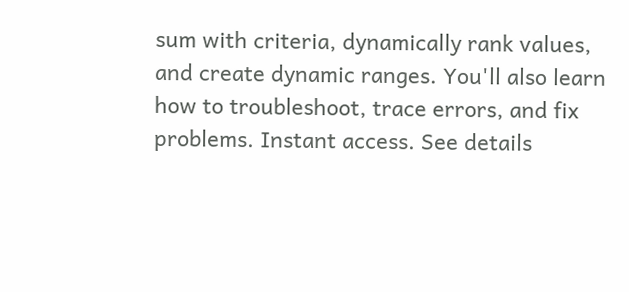sum with criteria, dynamically rank values, and create dynamic ranges. You'll also learn how to troubleshoot, trace errors, and fix problems. Instant access. See details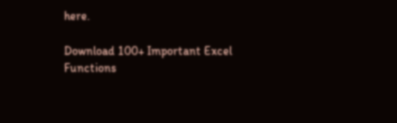here.

Download 100+ Important Excel Functions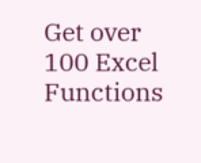Get over 100 Excel Functions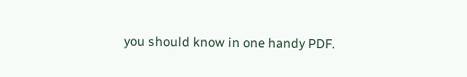you should know in one handy PDF.